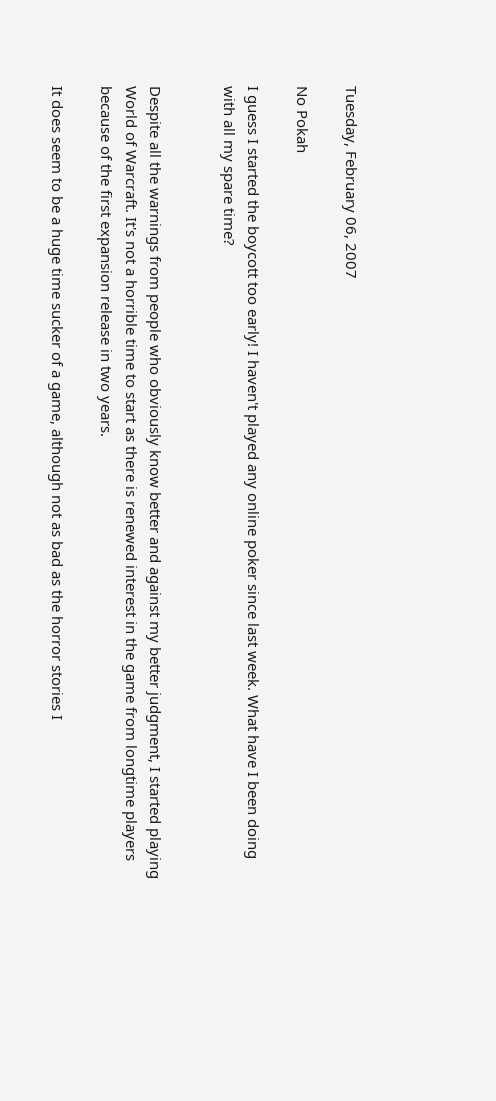Tuesday, February 06, 2007

No Pokah

I guess I started the boycott too early! I haven't played any online poker since last week. What have I been doing with all my spare time?


Despite all the warnings from people who obviously know better and against my better judgment, I started playing World of Warcraft. It's not a horrible time to start as there is renewed interest in the game from longtime players because of the first expansion release in two years.

It does seem to be a huge time sucker of a game, although not as bad as the horror stories I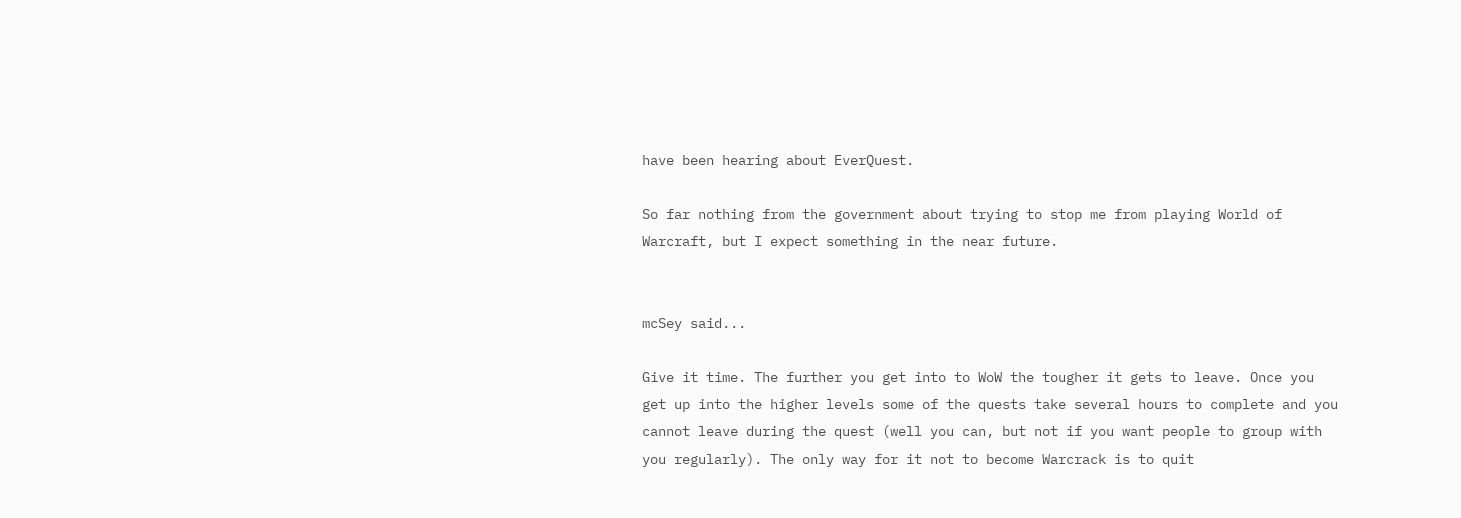have been hearing about EverQuest.

So far nothing from the government about trying to stop me from playing World of Warcraft, but I expect something in the near future.


mcSey said...

Give it time. The further you get into to WoW the tougher it gets to leave. Once you get up into the higher levels some of the quests take several hours to complete and you cannot leave during the quest (well you can, but not if you want people to group with you regularly). The only way for it not to become Warcrack is to quit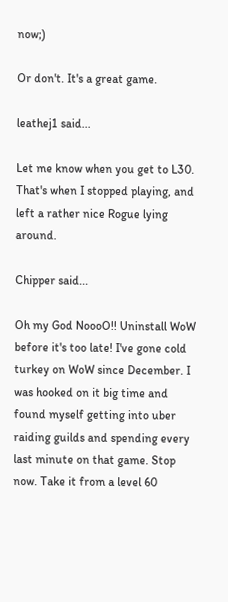now;)

Or don't. It's a great game.

leathej1 said...

Let me know when you get to L30. That's when I stopped playing, and left a rather nice Rogue lying around.

Chipper said...

Oh my God NoooO!! Uninstall WoW before it's too late! I've gone cold turkey on WoW since December. I was hooked on it big time and found myself getting into uber raiding guilds and spending every last minute on that game. Stop now. Take it from a level 60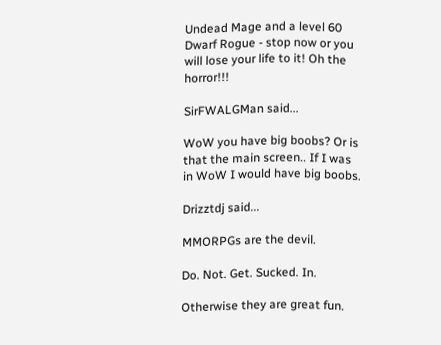Undead Mage and a level 60 Dwarf Rogue - stop now or you will lose your life to it! Oh the horror!!!

SirFWALGMan said...

WoW you have big boobs? Or is that the main screen.. If I was in WoW I would have big boobs.

Drizztdj said...

MMORPGs are the devil.

Do. Not. Get. Sucked. In.

Otherwise they are great fun.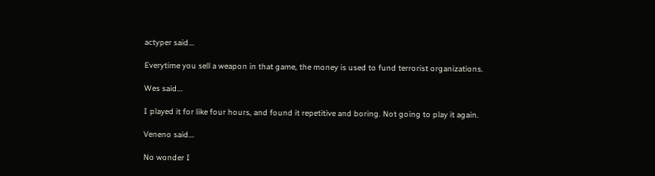actyper said...

Everytime you sell a weapon in that game, the money is used to fund terrorist organizations.

Wes said...

I played it for like four hours, and found it repetitive and boring. Not going to play it again.

Veneno said...

No wonder I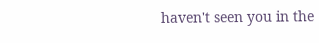haven't seen you in the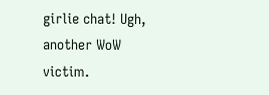girlie chat! Ugh, another WoW victim.